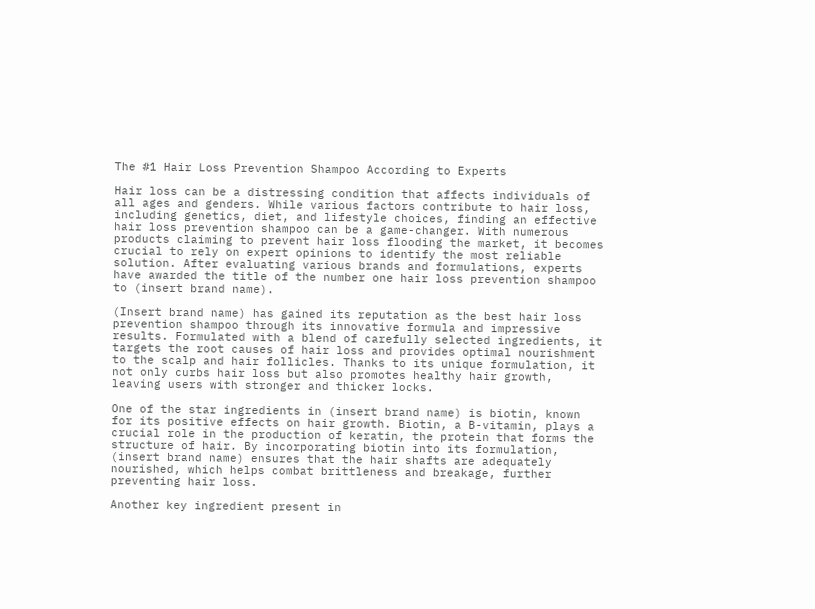The #1 Hair Loss Prevention Shampoo According to Experts

Hair loss can be a distressing condition that affects individuals of all ages and genders. While various factors contribute to hair loss, including genetics, diet, and lifestyle choices, finding an effective hair loss prevention shampoo can be a game-changer. With numerous products claiming to prevent hair loss flooding the market, it becomes crucial to rely on expert opinions to identify the most reliable solution. After evaluating various brands and formulations, experts have awarded the title of the number one hair loss prevention shampoo to (insert brand name).

(Insert brand name) has gained its reputation as the best hair loss prevention shampoo through its innovative formula and impressive results. Formulated with a blend of carefully selected ingredients, it targets the root causes of hair loss and provides optimal nourishment to the scalp and hair follicles. Thanks to its unique formulation, it not only curbs hair loss but also promotes healthy hair growth, leaving users with stronger and thicker locks.

One of the star ingredients in (insert brand name) is biotin, known for its positive effects on hair growth. Biotin, a B-vitamin, plays a crucial role in the production of keratin, the protein that forms the structure of hair. By incorporating biotin into its formulation, (insert brand name) ensures that the hair shafts are adequately nourished, which helps combat brittleness and breakage, further preventing hair loss.

Another key ingredient present in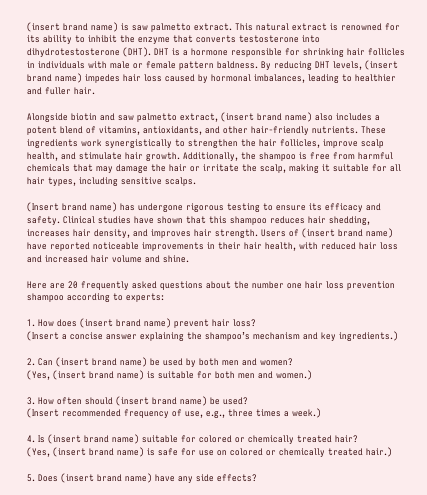(insert brand name) is saw palmetto extract. This natural extract is renowned for its ability to inhibit the enzyme that converts testosterone into dihydrotestosterone (DHT). DHT is a hormone responsible for shrinking hair follicles in individuals with male or female pattern baldness. By reducing DHT levels, (insert brand name) impedes hair loss caused by hormonal imbalances, leading to healthier and fuller hair.

Alongside biotin and saw palmetto extract, (insert brand name) also includes a potent blend of vitamins, antioxidants, and other hair-friendly nutrients. These ingredients work synergistically to strengthen the hair follicles, improve scalp health, and stimulate hair growth. Additionally, the shampoo is free from harmful chemicals that may damage the hair or irritate the scalp, making it suitable for all hair types, including sensitive scalps.

(Insert brand name) has undergone rigorous testing to ensure its efficacy and safety. Clinical studies have shown that this shampoo reduces hair shedding, increases hair density, and improves hair strength. Users of (insert brand name) have reported noticeable improvements in their hair health, with reduced hair loss and increased hair volume and shine.

Here are 20 frequently asked questions about the number one hair loss prevention shampoo according to experts:

1. How does (insert brand name) prevent hair loss?
(Insert a concise answer explaining the shampoo’s mechanism and key ingredients.)

2. Can (insert brand name) be used by both men and women?
(Yes, (insert brand name) is suitable for both men and women.)

3. How often should (insert brand name) be used?
(Insert recommended frequency of use, e.g., three times a week.)

4. Is (insert brand name) suitable for colored or chemically treated hair?
(Yes, (insert brand name) is safe for use on colored or chemically treated hair.)

5. Does (insert brand name) have any side effects?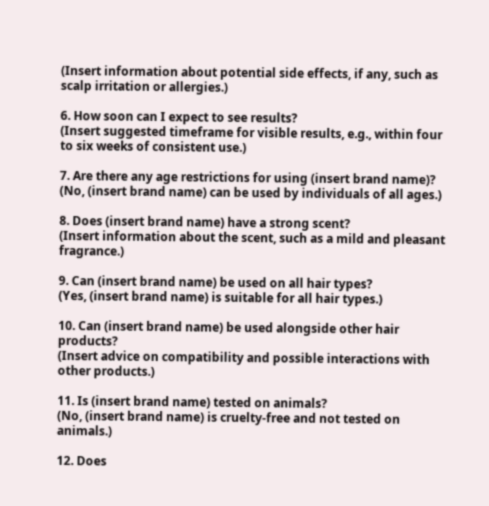(Insert information about potential side effects, if any, such as scalp irritation or allergies.)

6. How soon can I expect to see results?
(Insert suggested timeframe for visible results, e.g., within four to six weeks of consistent use.)

7. Are there any age restrictions for using (insert brand name)?
(No, (insert brand name) can be used by individuals of all ages.)

8. Does (insert brand name) have a strong scent?
(Insert information about the scent, such as a mild and pleasant fragrance.)

9. Can (insert brand name) be used on all hair types?
(Yes, (insert brand name) is suitable for all hair types.)

10. Can (insert brand name) be used alongside other hair products?
(Insert advice on compatibility and possible interactions with other products.)

11. Is (insert brand name) tested on animals?
(No, (insert brand name) is cruelty-free and not tested on animals.)

12. Does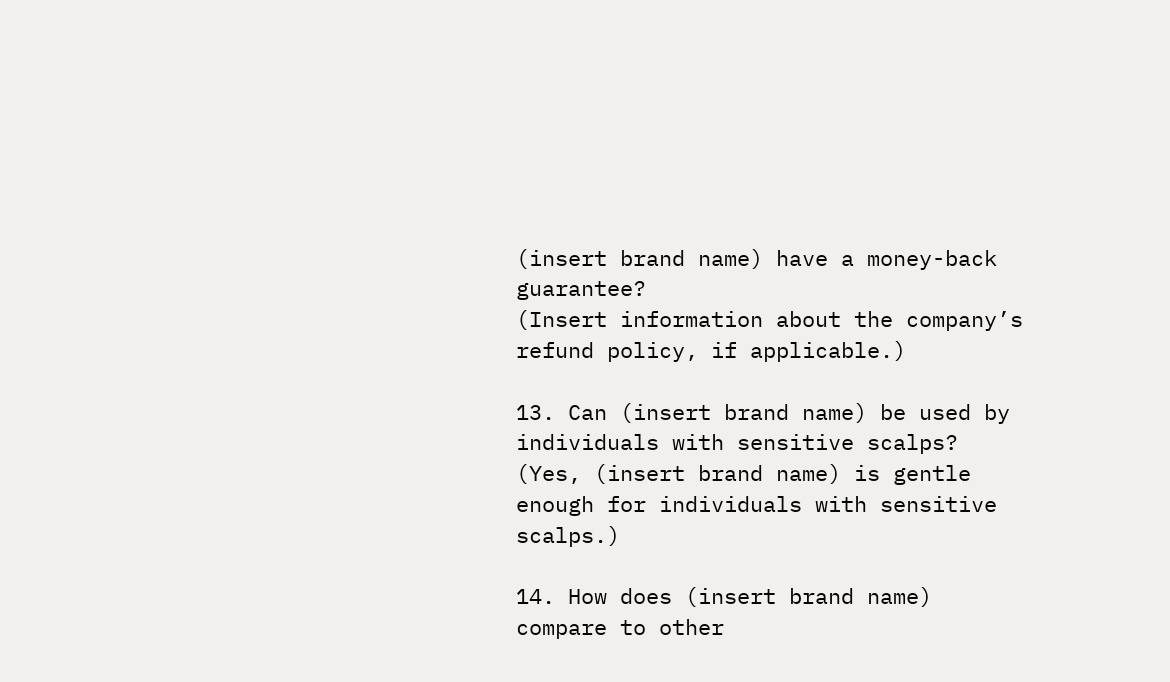(insert brand name) have a money-back guarantee?
(Insert information about the company’s refund policy, if applicable.)

13. Can (insert brand name) be used by individuals with sensitive scalps?
(Yes, (insert brand name) is gentle enough for individuals with sensitive scalps.)

14. How does (insert brand name) compare to other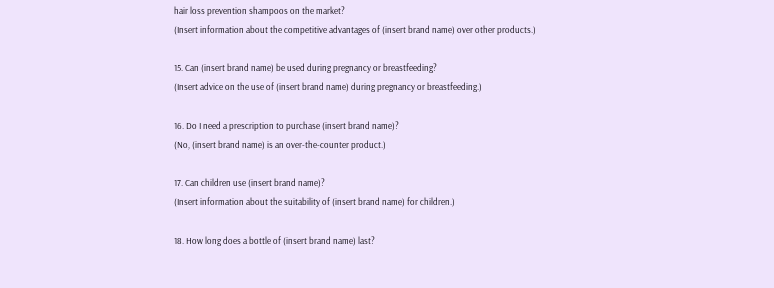hair loss prevention shampoos on the market?
(Insert information about the competitive advantages of (insert brand name) over other products.)

15. Can (insert brand name) be used during pregnancy or breastfeeding?
(Insert advice on the use of (insert brand name) during pregnancy or breastfeeding.)

16. Do I need a prescription to purchase (insert brand name)?
(No, (insert brand name) is an over-the-counter product.)

17. Can children use (insert brand name)?
(Insert information about the suitability of (insert brand name) for children.)

18. How long does a bottle of (insert brand name) last?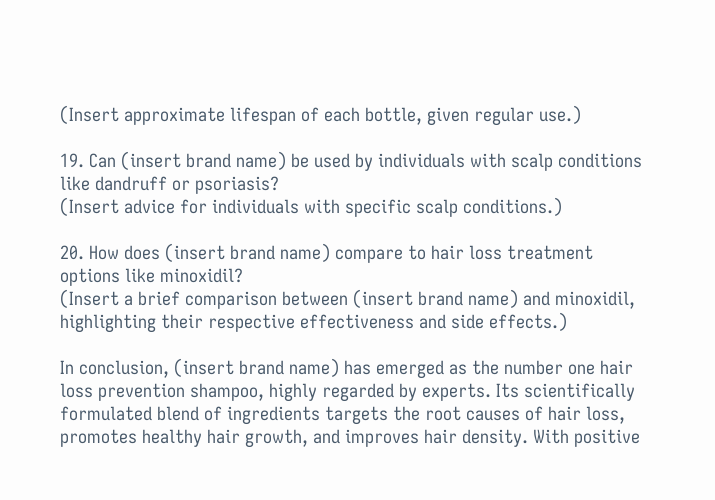(Insert approximate lifespan of each bottle, given regular use.)

19. Can (insert brand name) be used by individuals with scalp conditions like dandruff or psoriasis?
(Insert advice for individuals with specific scalp conditions.)

20. How does (insert brand name) compare to hair loss treatment options like minoxidil?
(Insert a brief comparison between (insert brand name) and minoxidil, highlighting their respective effectiveness and side effects.)

In conclusion, (insert brand name) has emerged as the number one hair loss prevention shampoo, highly regarded by experts. Its scientifically formulated blend of ingredients targets the root causes of hair loss, promotes healthy hair growth, and improves hair density. With positive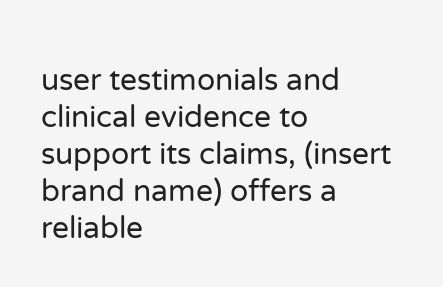user testimonials and clinical evidence to support its claims, (insert brand name) offers a reliable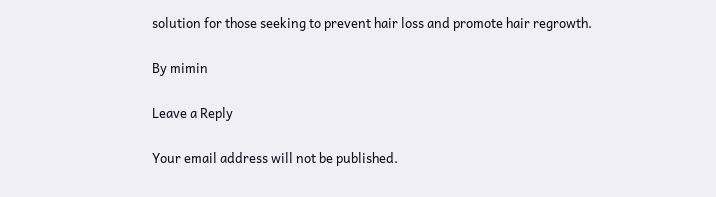solution for those seeking to prevent hair loss and promote hair regrowth.

By mimin

Leave a Reply

Your email address will not be published.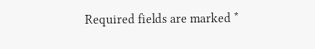Required fields are marked *